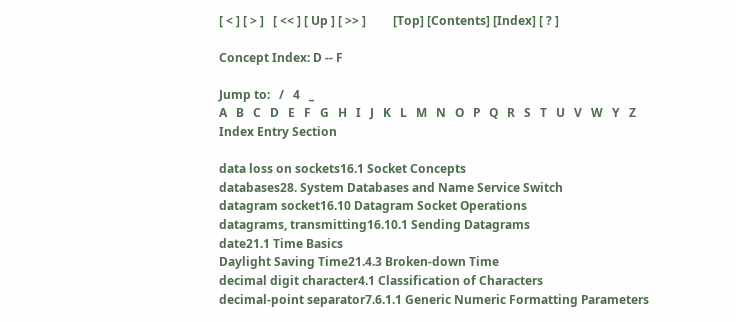[ < ] [ > ]   [ << ] [ Up ] [ >> ]         [Top] [Contents] [Index] [ ? ]

Concept Index: D -- F

Jump to:   /   4   _
A   B   C   D   E   F   G   H   I   J   K   L   M   N   O   P   Q   R   S   T   U   V   W   Y   Z
Index Entry Section

data loss on sockets16.1 Socket Concepts
databases28. System Databases and Name Service Switch
datagram socket16.10 Datagram Socket Operations
datagrams, transmitting16.10.1 Sending Datagrams
date21.1 Time Basics
Daylight Saving Time21.4.3 Broken-down Time
decimal digit character4.1 Classification of Characters
decimal-point separator7.6.1.1 Generic Numeric Formatting Parameters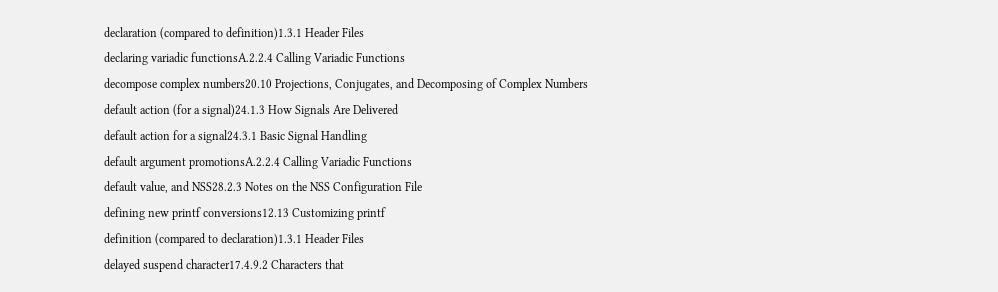declaration (compared to definition)1.3.1 Header Files
declaring variadic functionsA.2.2.4 Calling Variadic Functions
decompose complex numbers20.10 Projections, Conjugates, and Decomposing of Complex Numbers
default action (for a signal)24.1.3 How Signals Are Delivered
default action for a signal24.3.1 Basic Signal Handling
default argument promotionsA.2.2.4 Calling Variadic Functions
default value, and NSS28.2.3 Notes on the NSS Configuration File
defining new printf conversions12.13 Customizing printf
definition (compared to declaration)1.3.1 Header Files
delayed suspend character17.4.9.2 Characters that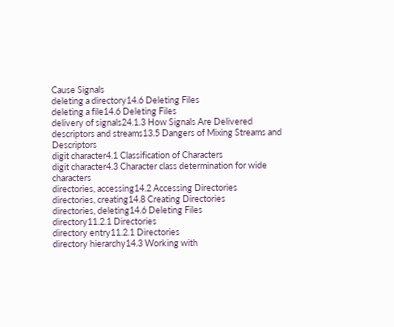Cause Signals
deleting a directory14.6 Deleting Files
deleting a file14.6 Deleting Files
delivery of signals24.1.3 How Signals Are Delivered
descriptors and streams13.5 Dangers of Mixing Streams and Descriptors
digit character4.1 Classification of Characters
digit character4.3 Character class determination for wide characters
directories, accessing14.2 Accessing Directories
directories, creating14.8 Creating Directories
directories, deleting14.6 Deleting Files
directory11.2.1 Directories
directory entry11.2.1 Directories
directory hierarchy14.3 Working with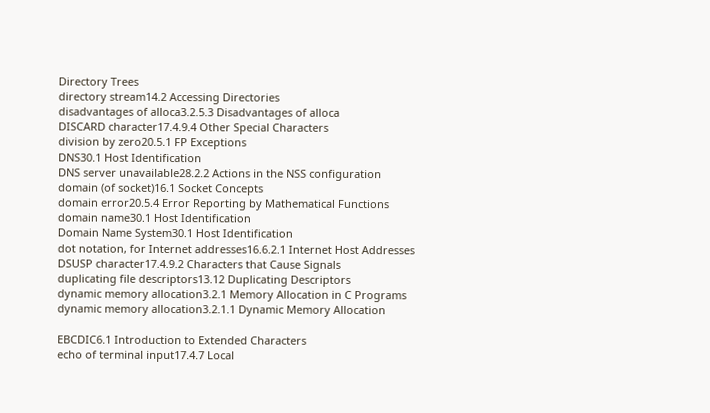Directory Trees
directory stream14.2 Accessing Directories
disadvantages of alloca3.2.5.3 Disadvantages of alloca
DISCARD character17.4.9.4 Other Special Characters
division by zero20.5.1 FP Exceptions
DNS30.1 Host Identification
DNS server unavailable28.2.2 Actions in the NSS configuration
domain (of socket)16.1 Socket Concepts
domain error20.5.4 Error Reporting by Mathematical Functions
domain name30.1 Host Identification
Domain Name System30.1 Host Identification
dot notation, for Internet addresses16.6.2.1 Internet Host Addresses
DSUSP character17.4.9.2 Characters that Cause Signals
duplicating file descriptors13.12 Duplicating Descriptors
dynamic memory allocation3.2.1 Memory Allocation in C Programs
dynamic memory allocation3.2.1.1 Dynamic Memory Allocation

EBCDIC6.1 Introduction to Extended Characters
echo of terminal input17.4.7 Local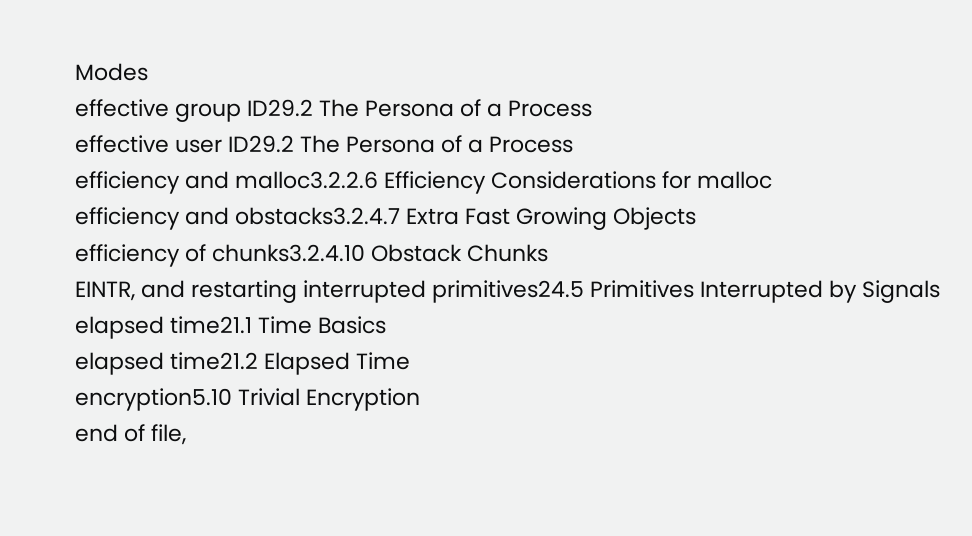Modes
effective group ID29.2 The Persona of a Process
effective user ID29.2 The Persona of a Process
efficiency and malloc3.2.2.6 Efficiency Considerations for malloc
efficiency and obstacks3.2.4.7 Extra Fast Growing Objects
efficiency of chunks3.2.4.10 Obstack Chunks
EINTR, and restarting interrupted primitives24.5 Primitives Interrupted by Signals
elapsed time21.1 Time Basics
elapsed time21.2 Elapsed Time
encryption5.10 Trivial Encryption
end of file,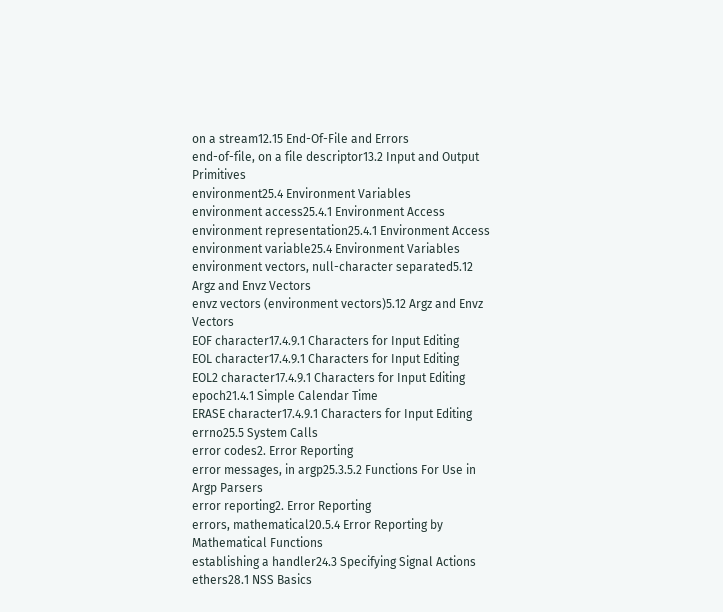on a stream12.15 End-Of-File and Errors
end-of-file, on a file descriptor13.2 Input and Output Primitives
environment25.4 Environment Variables
environment access25.4.1 Environment Access
environment representation25.4.1 Environment Access
environment variable25.4 Environment Variables
environment vectors, null-character separated5.12 Argz and Envz Vectors
envz vectors (environment vectors)5.12 Argz and Envz Vectors
EOF character17.4.9.1 Characters for Input Editing
EOL character17.4.9.1 Characters for Input Editing
EOL2 character17.4.9.1 Characters for Input Editing
epoch21.4.1 Simple Calendar Time
ERASE character17.4.9.1 Characters for Input Editing
errno25.5 System Calls
error codes2. Error Reporting
error messages, in argp25.3.5.2 Functions For Use in Argp Parsers
error reporting2. Error Reporting
errors, mathematical20.5.4 Error Reporting by Mathematical Functions
establishing a handler24.3 Specifying Signal Actions
ethers28.1 NSS Basics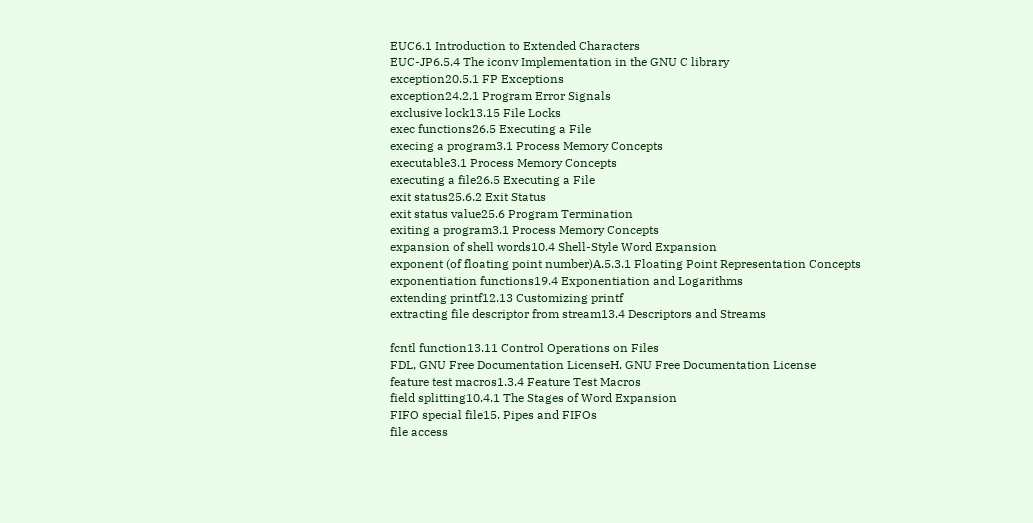EUC6.1 Introduction to Extended Characters
EUC-JP6.5.4 The iconv Implementation in the GNU C library
exception20.5.1 FP Exceptions
exception24.2.1 Program Error Signals
exclusive lock13.15 File Locks
exec functions26.5 Executing a File
execing a program3.1 Process Memory Concepts
executable3.1 Process Memory Concepts
executing a file26.5 Executing a File
exit status25.6.2 Exit Status
exit status value25.6 Program Termination
exiting a program3.1 Process Memory Concepts
expansion of shell words10.4 Shell-Style Word Expansion
exponent (of floating point number)A.5.3.1 Floating Point Representation Concepts
exponentiation functions19.4 Exponentiation and Logarithms
extending printf12.13 Customizing printf
extracting file descriptor from stream13.4 Descriptors and Streams

fcntl function13.11 Control Operations on Files
FDL, GNU Free Documentation LicenseH. GNU Free Documentation License
feature test macros1.3.4 Feature Test Macros
field splitting10.4.1 The Stages of Word Expansion
FIFO special file15. Pipes and FIFOs
file access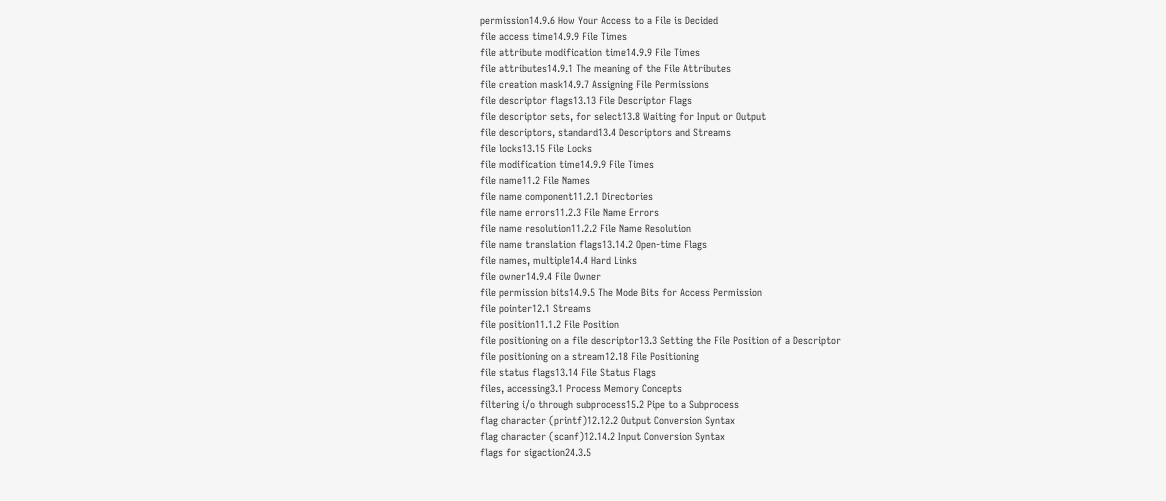permission14.9.6 How Your Access to a File is Decided
file access time14.9.9 File Times
file attribute modification time14.9.9 File Times
file attributes14.9.1 The meaning of the File Attributes
file creation mask14.9.7 Assigning File Permissions
file descriptor flags13.13 File Descriptor Flags
file descriptor sets, for select13.8 Waiting for Input or Output
file descriptors, standard13.4 Descriptors and Streams
file locks13.15 File Locks
file modification time14.9.9 File Times
file name11.2 File Names
file name component11.2.1 Directories
file name errors11.2.3 File Name Errors
file name resolution11.2.2 File Name Resolution
file name translation flags13.14.2 Open-time Flags
file names, multiple14.4 Hard Links
file owner14.9.4 File Owner
file permission bits14.9.5 The Mode Bits for Access Permission
file pointer12.1 Streams
file position11.1.2 File Position
file positioning on a file descriptor13.3 Setting the File Position of a Descriptor
file positioning on a stream12.18 File Positioning
file status flags13.14 File Status Flags
files, accessing3.1 Process Memory Concepts
filtering i/o through subprocess15.2 Pipe to a Subprocess
flag character (printf)12.12.2 Output Conversion Syntax
flag character (scanf)12.14.2 Input Conversion Syntax
flags for sigaction24.3.5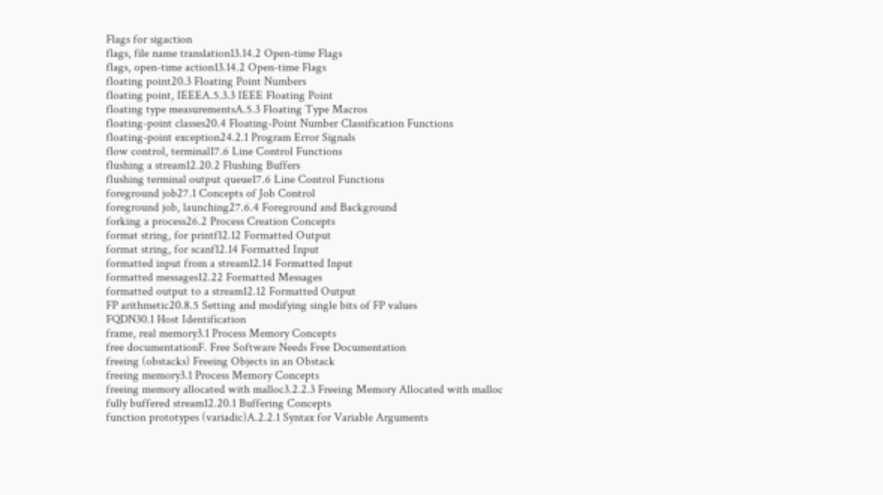Flags for sigaction
flags, file name translation13.14.2 Open-time Flags
flags, open-time action13.14.2 Open-time Flags
floating point20.3 Floating Point Numbers
floating point, IEEEA.5.3.3 IEEE Floating Point
floating type measurementsA.5.3 Floating Type Macros
floating-point classes20.4 Floating-Point Number Classification Functions
floating-point exception24.2.1 Program Error Signals
flow control, terminal17.6 Line Control Functions
flushing a stream12.20.2 Flushing Buffers
flushing terminal output queue17.6 Line Control Functions
foreground job27.1 Concepts of Job Control
foreground job, launching27.6.4 Foreground and Background
forking a process26.2 Process Creation Concepts
format string, for printf12.12 Formatted Output
format string, for scanf12.14 Formatted Input
formatted input from a stream12.14 Formatted Input
formatted messages12.22 Formatted Messages
formatted output to a stream12.12 Formatted Output
FP arithmetic20.8.5 Setting and modifying single bits of FP values
FQDN30.1 Host Identification
frame, real memory3.1 Process Memory Concepts
free documentationF. Free Software Needs Free Documentation
freeing (obstacks) Freeing Objects in an Obstack
freeing memory3.1 Process Memory Concepts
freeing memory allocated with malloc3.2.2.3 Freeing Memory Allocated with malloc
fully buffered stream12.20.1 Buffering Concepts
function prototypes (variadic)A.2.2.1 Syntax for Variable Arguments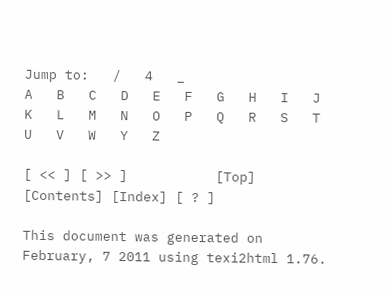Jump to:   /   4   _
A   B   C   D   E   F   G   H   I   J   K   L   M   N   O   P   Q   R   S   T   U   V   W   Y   Z

[ << ] [ >> ]           [Top] [Contents] [Index] [ ? ]

This document was generated on February, 7 2011 using texi2html 1.76.